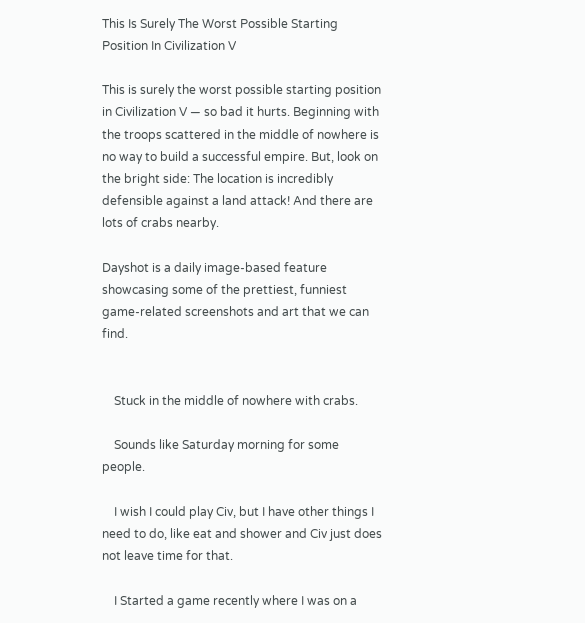This Is Surely The Worst Possible Starting Position In Civilization V

This is surely the worst possible starting position in Civilization V — so bad it hurts. Beginning with the troops scattered in the middle of nowhere is no way to build a successful empire. But, look on the bright side: The location is incredibly defensible against a land attack! And there are lots of crabs nearby.

Dayshot is a daily image-based feature showcasing some of the prettiest, funniest game-related screenshots and art that we can find.


    Stuck in the middle of nowhere with crabs.

    Sounds like Saturday morning for some people.

    I wish I could play Civ, but I have other things I need to do, like eat and shower and Civ just does not leave time for that.

    I Started a game recently where I was on a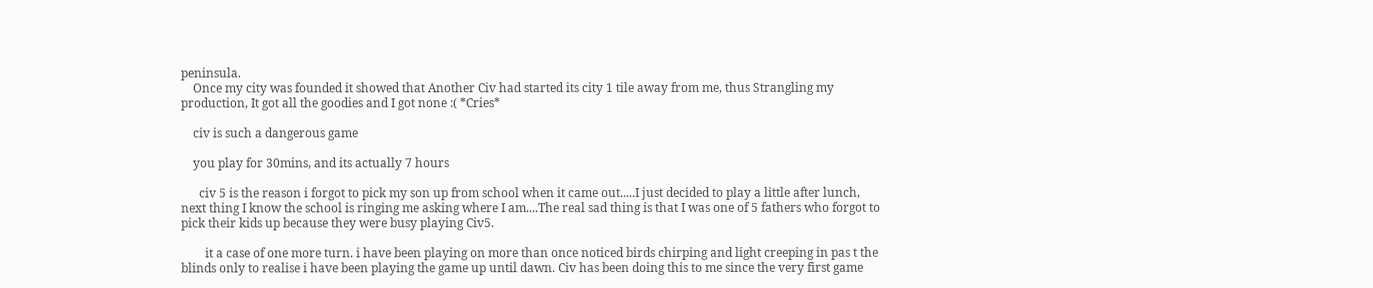peninsula.
    Once my city was founded it showed that Another Civ had started its city 1 tile away from me, thus Strangling my production, It got all the goodies and I got none :( *Cries*

    civ is such a dangerous game

    you play for 30mins, and its actually 7 hours

      civ 5 is the reason i forgot to pick my son up from school when it came out.....I just decided to play a little after lunch, next thing I know the school is ringing me asking where I am....The real sad thing is that I was one of 5 fathers who forgot to pick their kids up because they were busy playing Civ5.

        it a case of one more turn. i have been playing on more than once noticed birds chirping and light creeping in pas t the blinds only to realise i have been playing the game up until dawn. Civ has been doing this to me since the very first game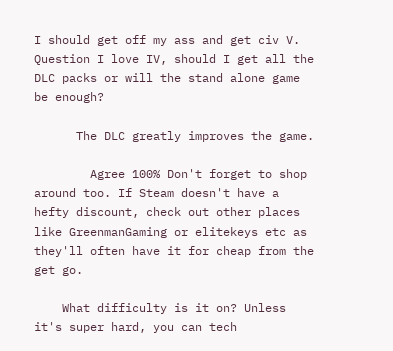I should get off my ass and get civ V. Question I love IV, should I get all the DLC packs or will the stand alone game be enough?

      The DLC greatly improves the game.

        Agree 100% Don't forget to shop around too. If Steam doesn't have a hefty discount, check out other places like GreenmanGaming or elitekeys etc as they'll often have it for cheap from the get go.

    What difficulty is it on? Unless it's super hard, you can tech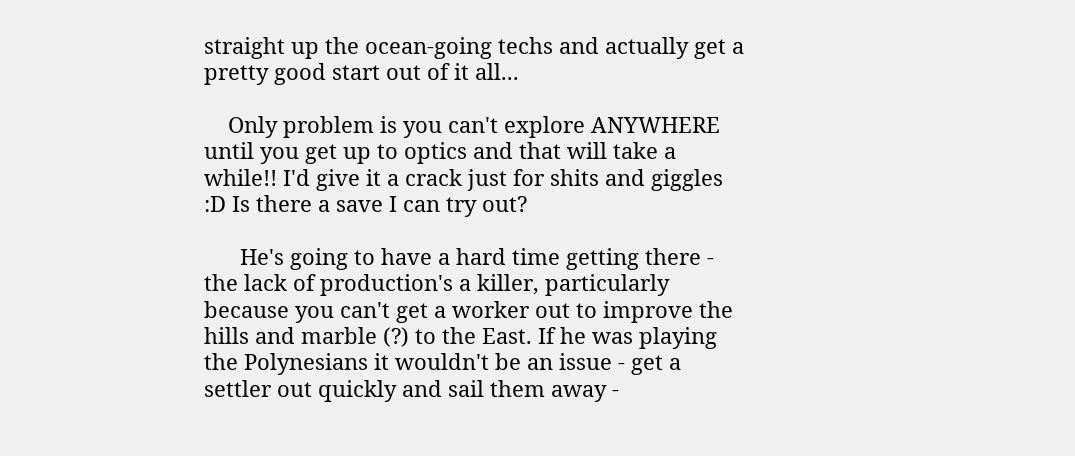straight up the ocean-going techs and actually get a pretty good start out of it all...

    Only problem is you can't explore ANYWHERE until you get up to optics and that will take a while!! I'd give it a crack just for shits and giggles :D Is there a save I can try out?

      He's going to have a hard time getting there - the lack of production's a killer, particularly because you can't get a worker out to improve the hills and marble (?) to the East. If he was playing the Polynesians it wouldn't be an issue - get a settler out quickly and sail them away -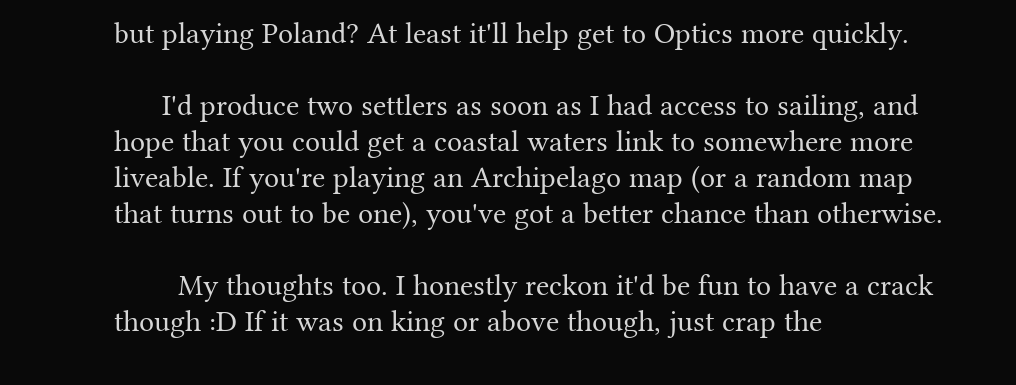but playing Poland? At least it'll help get to Optics more quickly.

      I'd produce two settlers as soon as I had access to sailing, and hope that you could get a coastal waters link to somewhere more liveable. If you're playing an Archipelago map (or a random map that turns out to be one), you've got a better chance than otherwise.

        My thoughts too. I honestly reckon it'd be fun to have a crack though :D If it was on king or above though, just crap the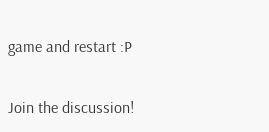game and restart :P

Join the discussion!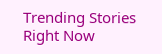Trending Stories Right Now